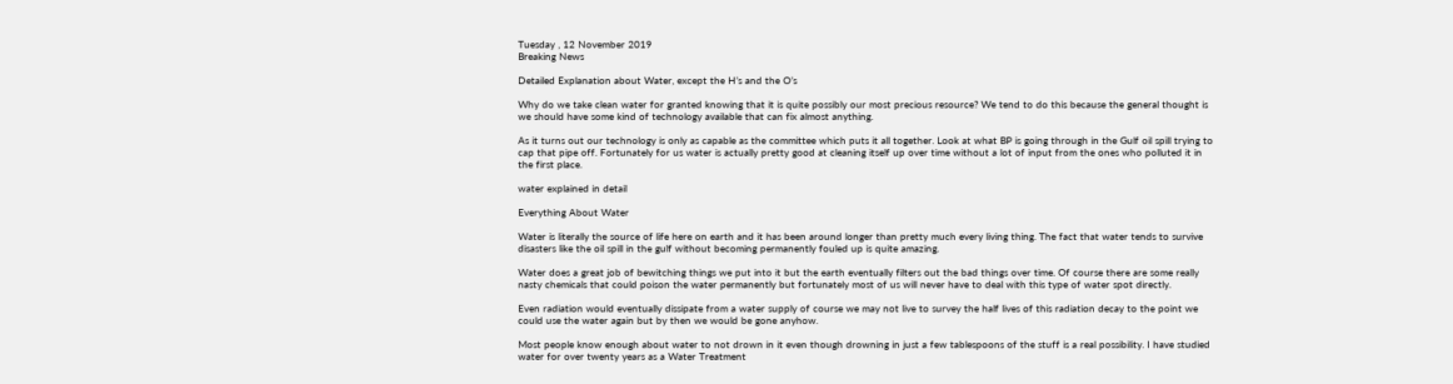Tuesday , 12 November 2019
Breaking News

Detailed Explanation about Water, except the H’s and the O’s

Why do we take clean water for granted knowing that it is quite possibly our most precious resource? We tend to do this because the general thought is we should have some kind of technology available that can fix almost anything.

As it turns out our technology is only as capable as the committee which puts it all together. Look at what BP is going through in the Gulf oil spill trying to cap that pipe off. Fortunately for us water is actually pretty good at cleaning itself up over time without a lot of input from the ones who polluted it in the first place.

water explained in detail

Everything About Water

Water is literally the source of life here on earth and it has been around longer than pretty much every living thing. The fact that water tends to survive disasters like the oil spill in the gulf without becoming permanently fouled up is quite amazing.

Water does a great job of bewitching things we put into it but the earth eventually filters out the bad things over time. Of course there are some really nasty chemicals that could poison the water permanently but fortunately most of us will never have to deal with this type of water spot directly.

Even radiation would eventually dissipate from a water supply of course we may not live to survey the half lives of this radiation decay to the point we could use the water again but by then we would be gone anyhow.

Most people know enough about water to not drown in it even though drowning in just a few tablespoons of the stuff is a real possibility. I have studied water for over twenty years as a Water Treatment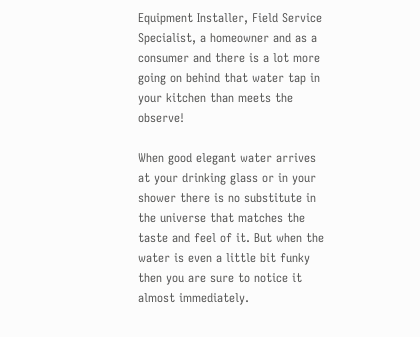Equipment Installer, Field Service Specialist, a homeowner and as a consumer and there is a lot more going on behind that water tap in your kitchen than meets the observe!

When good elegant water arrives at your drinking glass or in your shower there is no substitute in the universe that matches the taste and feel of it. But when the water is even a little bit funky then you are sure to notice it almost immediately.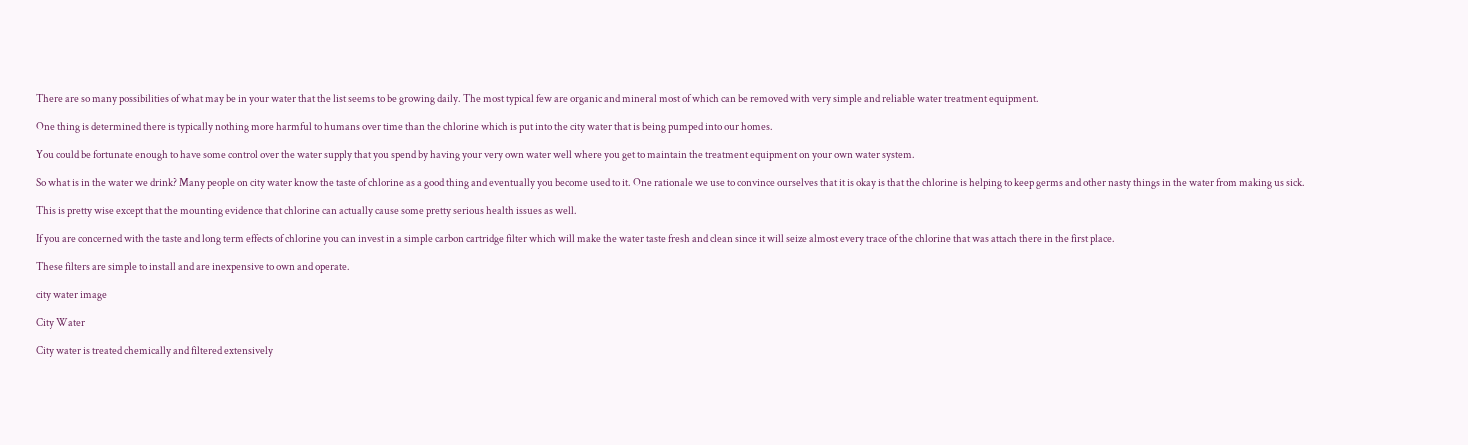There are so many possibilities of what may be in your water that the list seems to be growing daily. The most typical few are organic and mineral most of which can be removed with very simple and reliable water treatment equipment.

One thing is determined there is typically nothing more harmful to humans over time than the chlorine which is put into the city water that is being pumped into our homes.

You could be fortunate enough to have some control over the water supply that you spend by having your very own water well where you get to maintain the treatment equipment on your own water system.

So what is in the water we drink? Many people on city water know the taste of chlorine as a good thing and eventually you become used to it. One rationale we use to convince ourselves that it is okay is that the chlorine is helping to keep germs and other nasty things in the water from making us sick.

This is pretty wise except that the mounting evidence that chlorine can actually cause some pretty serious health issues as well.

If you are concerned with the taste and long term effects of chlorine you can invest in a simple carbon cartridge filter which will make the water taste fresh and clean since it will seize almost every trace of the chlorine that was attach there in the first place.

These filters are simple to install and are inexpensive to own and operate.

city water image

City Water

City water is treated chemically and filtered extensively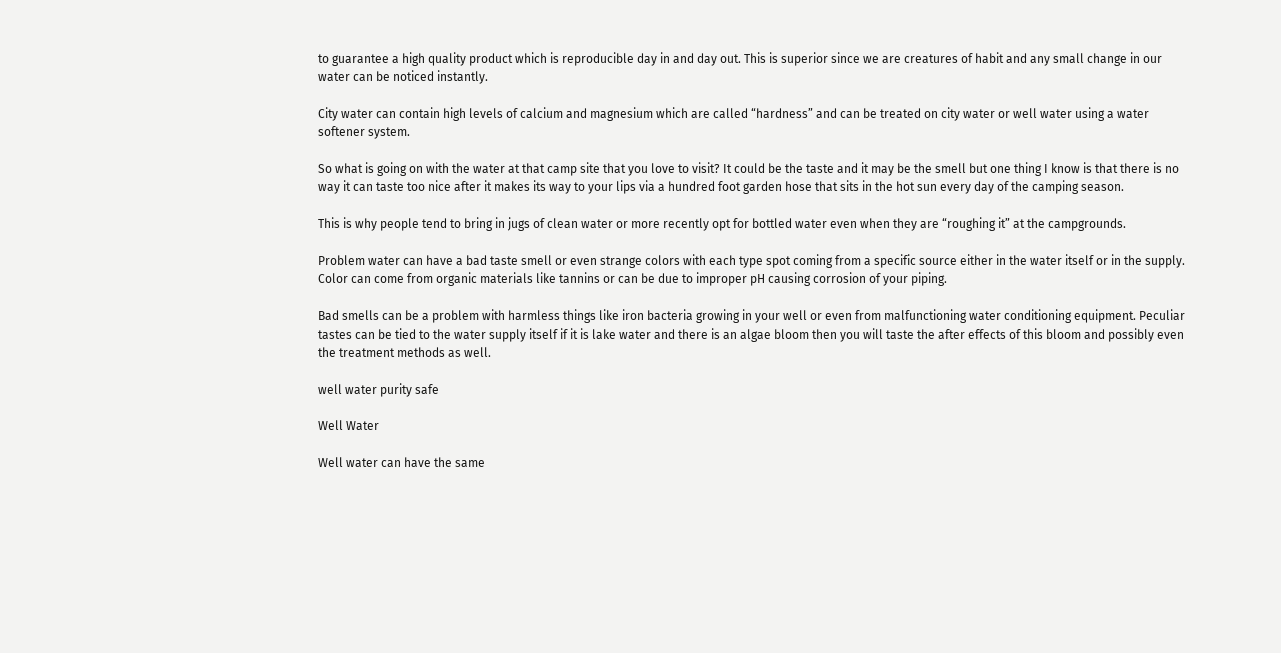to guarantee a high quality product which is reproducible day in and day out. This is superior since we are creatures of habit and any small change in our water can be noticed instantly.

City water can contain high levels of calcium and magnesium which are called “hardness” and can be treated on city water or well water using a water softener system.

So what is going on with the water at that camp site that you love to visit? It could be the taste and it may be the smell but one thing I know is that there is no way it can taste too nice after it makes its way to your lips via a hundred foot garden hose that sits in the hot sun every day of the camping season.

This is why people tend to bring in jugs of clean water or more recently opt for bottled water even when they are “roughing it” at the campgrounds.

Problem water can have a bad taste smell or even strange colors with each type spot coming from a specific source either in the water itself or in the supply. Color can come from organic materials like tannins or can be due to improper pH causing corrosion of your piping.

Bad smells can be a problem with harmless things like iron bacteria growing in your well or even from malfunctioning water conditioning equipment. Peculiar tastes can be tied to the water supply itself if it is lake water and there is an algae bloom then you will taste the after effects of this bloom and possibly even the treatment methods as well.

well water purity safe

Well Water

Well water can have the same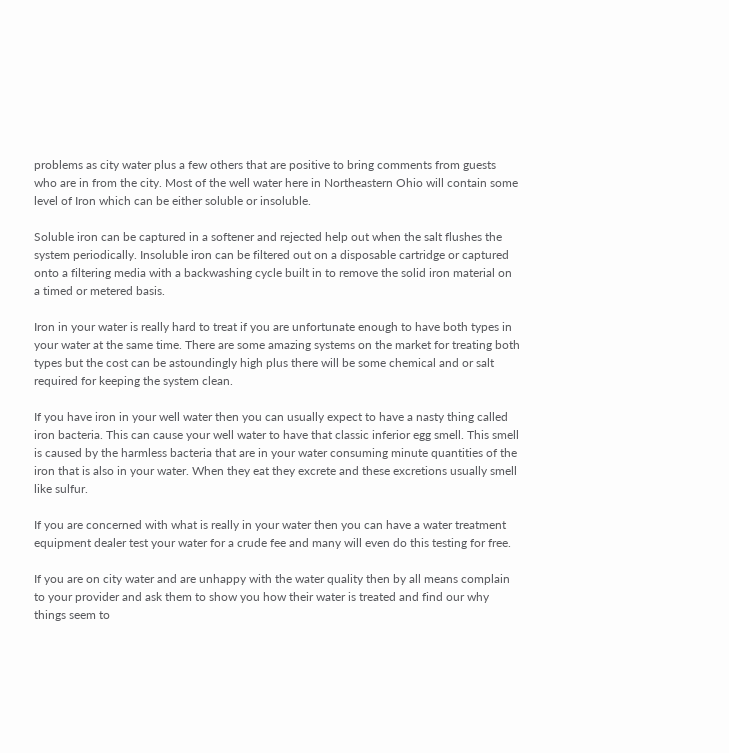problems as city water plus a few others that are positive to bring comments from guests who are in from the city. Most of the well water here in Northeastern Ohio will contain some level of Iron which can be either soluble or insoluble.

Soluble iron can be captured in a softener and rejected help out when the salt flushes the system periodically. Insoluble iron can be filtered out on a disposable cartridge or captured onto a filtering media with a backwashing cycle built in to remove the solid iron material on a timed or metered basis.

Iron in your water is really hard to treat if you are unfortunate enough to have both types in your water at the same time. There are some amazing systems on the market for treating both types but the cost can be astoundingly high plus there will be some chemical and or salt required for keeping the system clean.

If you have iron in your well water then you can usually expect to have a nasty thing called iron bacteria. This can cause your well water to have that classic inferior egg smell. This smell is caused by the harmless bacteria that are in your water consuming minute quantities of the iron that is also in your water. When they eat they excrete and these excretions usually smell like sulfur.

If you are concerned with what is really in your water then you can have a water treatment equipment dealer test your water for a crude fee and many will even do this testing for free.

If you are on city water and are unhappy with the water quality then by all means complain to your provider and ask them to show you how their water is treated and find our why things seem to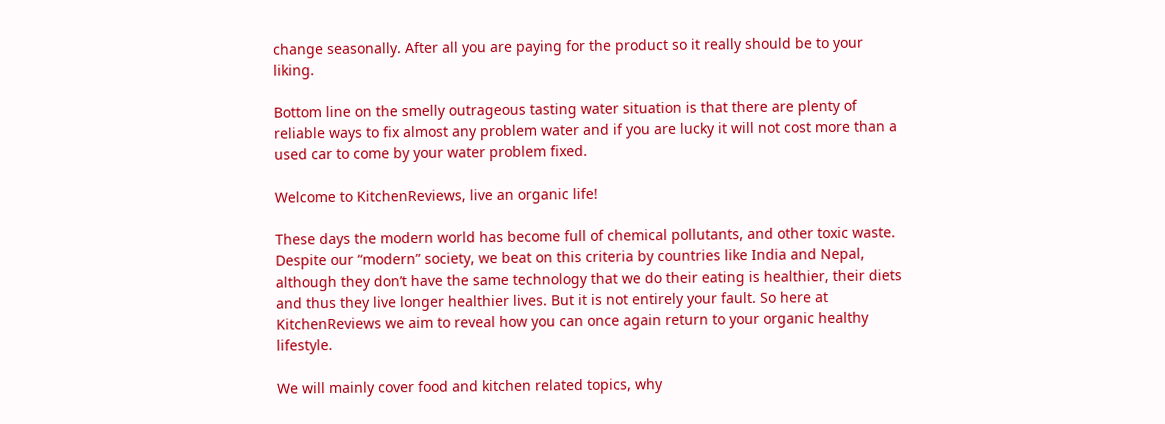change seasonally. After all you are paying for the product so it really should be to your liking.

Bottom line on the smelly outrageous tasting water situation is that there are plenty of reliable ways to fix almost any problem water and if you are lucky it will not cost more than a used car to come by your water problem fixed.

Welcome to KitchenReviews, live an organic life!

These days the modern world has become full of chemical pollutants, and other toxic waste. Despite our “modern” society, we beat on this criteria by countries like India and Nepal, although they don’t have the same technology that we do their eating is healthier, their diets and thus they live longer healthier lives. But it is not entirely your fault. So here at KitchenReviews we aim to reveal how you can once again return to your organic healthy lifestyle.

We will mainly cover food and kitchen related topics, why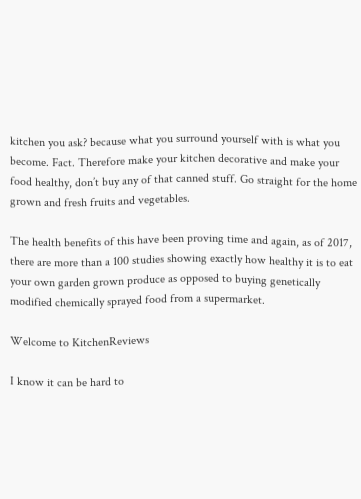kitchen you ask? because what you surround yourself with is what you become. Fact. Therefore make your kitchen decorative and make your food healthy, don’t buy any of that canned stuff. Go straight for the home grown and fresh fruits and vegetables.

The health benefits of this have been proving time and again, as of 2017, there are more than a 100 studies showing exactly how healthy it is to eat your own garden grown produce as opposed to buying genetically modified chemically sprayed food from a supermarket.

Welcome to KitchenReviews

I know it can be hard to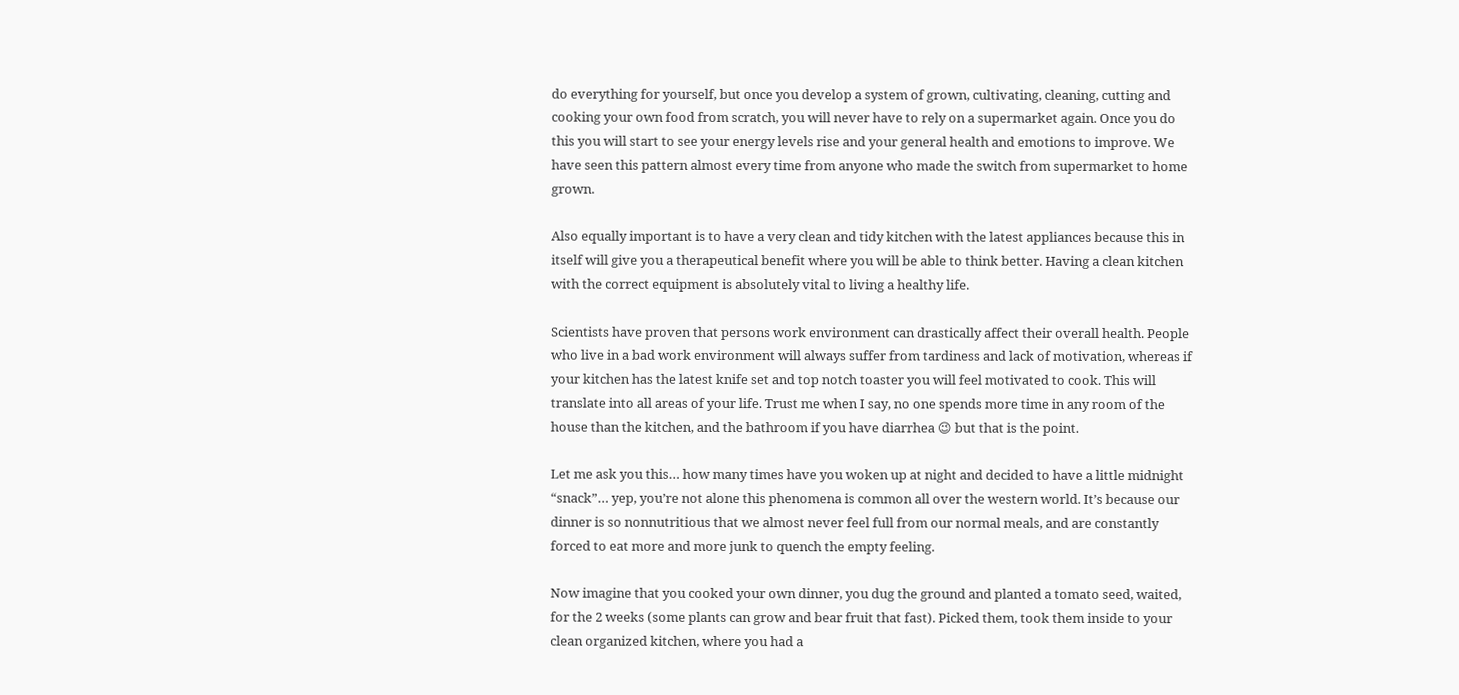do everything for yourself, but once you develop a system of grown, cultivating, cleaning, cutting and cooking your own food from scratch, you will never have to rely on a supermarket again. Once you do this you will start to see your energy levels rise and your general health and emotions to improve. We have seen this pattern almost every time from anyone who made the switch from supermarket to home grown.

Also equally important is to have a very clean and tidy kitchen with the latest appliances because this in itself will give you a therapeutical benefit where you will be able to think better. Having a clean kitchen with the correct equipment is absolutely vital to living a healthy life.

Scientists have proven that persons work environment can drastically affect their overall health. People who live in a bad work environment will always suffer from tardiness and lack of motivation, whereas if your kitchen has the latest knife set and top notch toaster you will feel motivated to cook. This will translate into all areas of your life. Trust me when I say, no one spends more time in any room of the house than the kitchen, and the bathroom if you have diarrhea 😉 but that is the point.

Let me ask you this… how many times have you woken up at night and decided to have a little midnight “snack”… yep, you’re not alone this phenomena is common all over the western world. It’s because our dinner is so nonnutritious that we almost never feel full from our normal meals, and are constantly forced to eat more and more junk to quench the empty feeling.

Now imagine that you cooked your own dinner, you dug the ground and planted a tomato seed, waited, for the 2 weeks (some plants can grow and bear fruit that fast). Picked them, took them inside to your clean organized kitchen, where you had a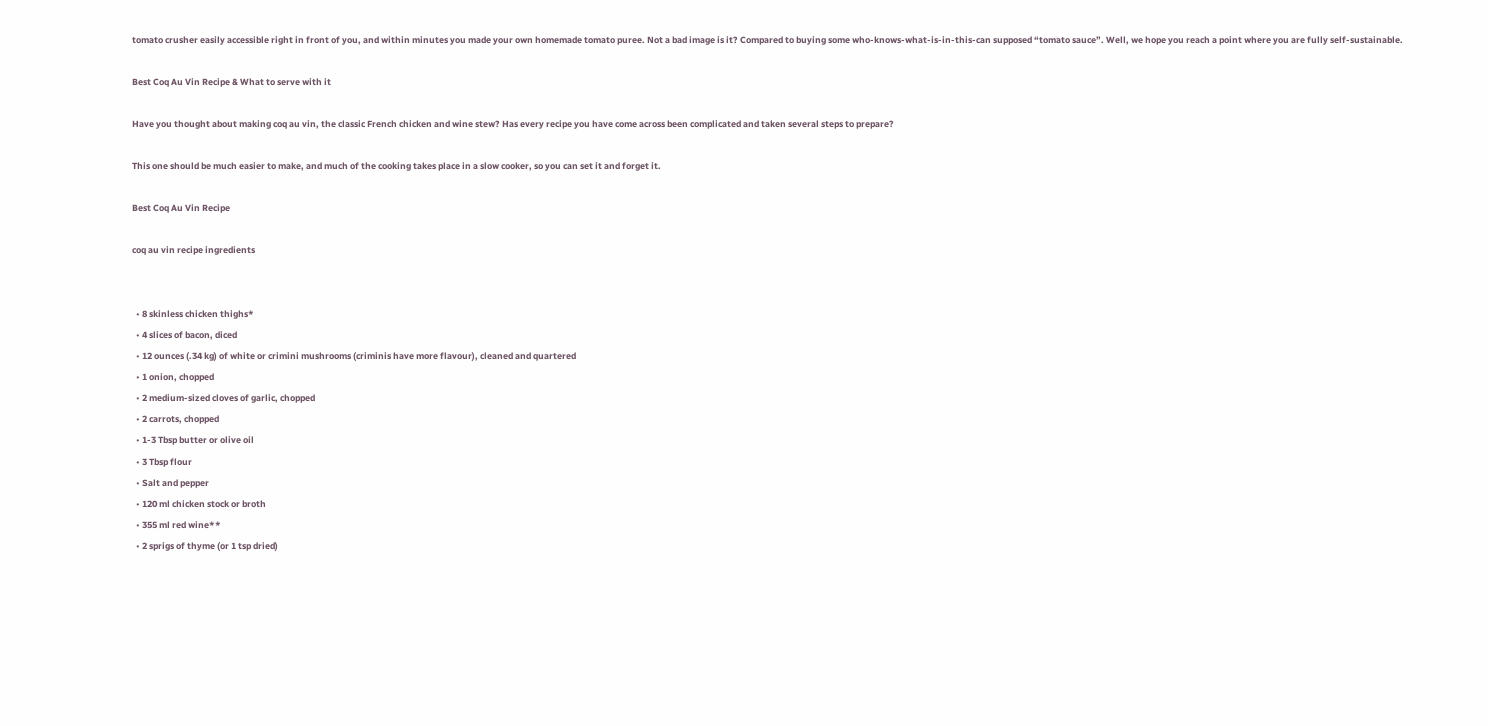tomato crusher easily accessible right in front of you, and within minutes you made your own homemade tomato puree. Not a bad image is it? Compared to buying some who-knows-what-is-in-this-can supposed “tomato sauce”. Well, we hope you reach a point where you are fully self-sustainable.

Best Coq Au Vin Recipe & What to serve with it

Have you thought about making coq au vin, the classic French chicken and wine stew? Has every recipe you have come across been complicated and taken several steps to prepare?

This one should be much easier to make, and much of the cooking takes place in a slow cooker, so you can set it and forget it.

Best Coq Au Vin Recipe

coq au vin recipe ingredients


  • 8 skinless chicken thighs*
  • 4 slices of bacon, diced
  • 12 ounces (.34 kg) of white or crimini mushrooms (criminis have more flavour), cleaned and quartered
  • 1 onion, chopped
  • 2 medium-sized cloves of garlic, chopped
  • 2 carrots, chopped
  • 1-3 Tbsp butter or olive oil
  • 3 Tbsp flour
  • Salt and pepper
  • 120 ml chicken stock or broth
  • 355 ml red wine**
  • 2 sprigs of thyme (or 1 tsp dried)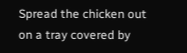Spread the chicken out on a tray covered by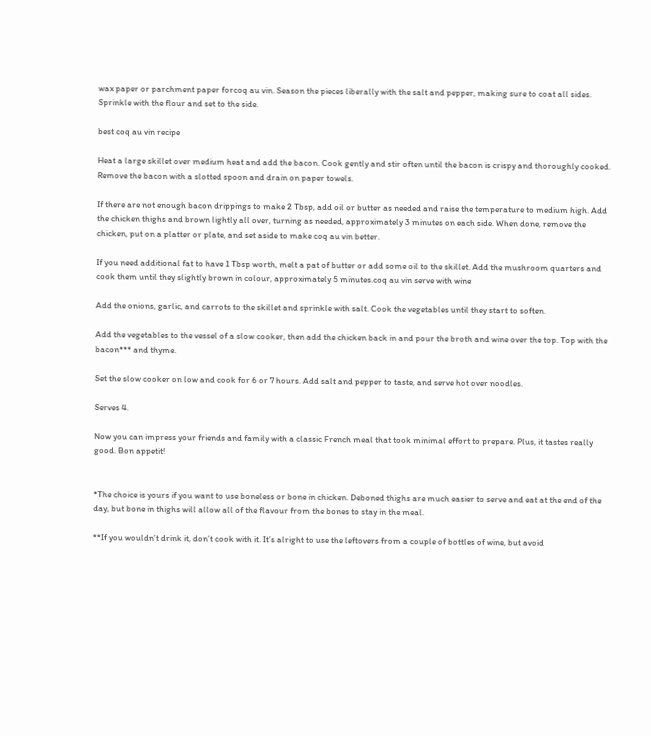wax paper or parchment paper forcoq au vin. Season the pieces liberally with the salt and pepper, making sure to coat all sides. Sprinkle with the flour and set to the side.

best coq au vin recipe

Heat a large skillet over medium heat and add the bacon. Cook gently and stir often until the bacon is crispy and thoroughly cooked. Remove the bacon with a slotted spoon and drain on paper towels.

If there are not enough bacon drippings to make 2 Tbsp, add oil or butter as needed and raise the temperature to medium high. Add the chicken thighs and brown lightly all over, turning as needed, approximately 3 minutes on each side. When done, remove the chicken, put on a platter or plate, and set aside to make coq au vin better.

If you need additional fat to have 1 Tbsp worth, melt a pat of butter or add some oil to the skillet. Add the mushroom quarters and cook them until they slightly brown in colour, approximately 5 minutes.coq au vin serve with wine

Add the onions, garlic, and carrots to the skillet and sprinkle with salt. Cook the vegetables until they start to soften.

Add the vegetables to the vessel of a slow cooker, then add the chicken back in and pour the broth and wine over the top. Top with the bacon*** and thyme.

Set the slow cooker on low and cook for 6 or 7 hours. Add salt and pepper to taste, and serve hot over noodles.

Serves 4.

Now you can impress your friends and family with a classic French meal that took minimal effort to prepare. Plus, it tastes really good. Bon appetit!


*The choice is yours if you want to use boneless or bone in chicken. Deboned thighs are much easier to serve and eat at the end of the day, but bone in thighs will allow all of the flavour from the bones to stay in the meal.

**If you wouldn’t drink it, don’t cook with it. It’s alright to use the leftovers from a couple of bottles of wine, but avoid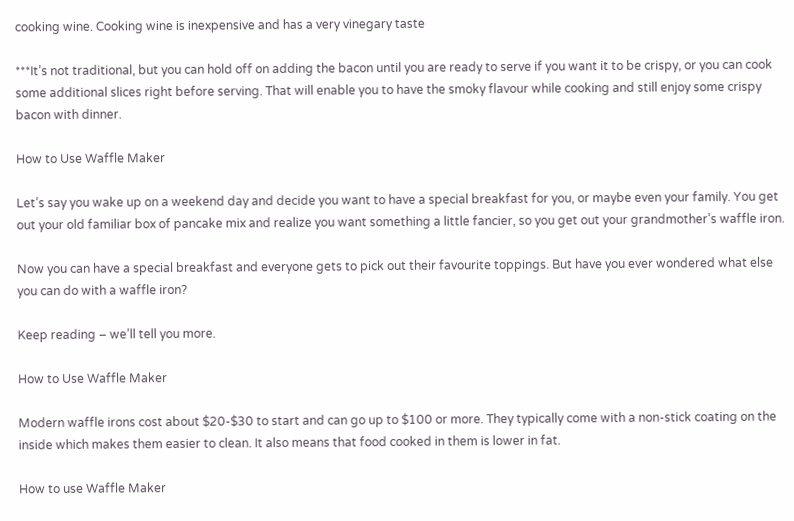cooking wine. Cooking wine is inexpensive and has a very vinegary taste

***It’s not traditional, but you can hold off on adding the bacon until you are ready to serve if you want it to be crispy, or you can cook some additional slices right before serving. That will enable you to have the smoky flavour while cooking and still enjoy some crispy bacon with dinner.

How to Use Waffle Maker

Let’s say you wake up on a weekend day and decide you want to have a special breakfast for you, or maybe even your family. You get out your old familiar box of pancake mix and realize you want something a little fancier, so you get out your grandmother’s waffle iron.

Now you can have a special breakfast and everyone gets to pick out their favourite toppings. But have you ever wondered what else you can do with a waffle iron?

Keep reading – we’ll tell you more.

How to Use Waffle Maker

Modern waffle irons cost about $20-$30 to start and can go up to $100 or more. They typically come with a non-stick coating on the inside which makes them easier to clean. It also means that food cooked in them is lower in fat.

How to use Waffle Maker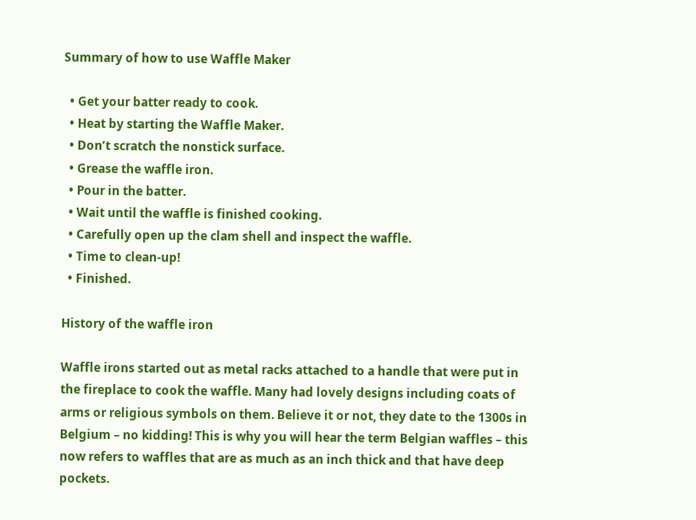Summary of how to use Waffle Maker

  • Get your batter ready to cook.
  • Heat by starting the Waffle Maker.
  • Don’t scratch the nonstick surface.
  • Grease the waffle iron.
  • Pour in the batter.
  • Wait until the waffle is finished cooking.
  • Carefully open up the clam shell and inspect the waffle.
  • Time to clean-up!
  • Finished.

History of the waffle iron

Waffle irons started out as metal racks attached to a handle that were put in the fireplace to cook the waffle. Many had lovely designs including coats of arms or religious symbols on them. Believe it or not, they date to the 1300s in Belgium – no kidding! This is why you will hear the term Belgian waffles – this now refers to waffles that are as much as an inch thick and that have deep pockets.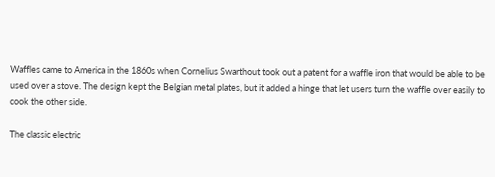Waffles came to America in the 1860s when Cornelius Swarthout took out a patent for a waffle iron that would be able to be used over a stove. The design kept the Belgian metal plates, but it added a hinge that let users turn the waffle over easily to cook the other side.

The classic electric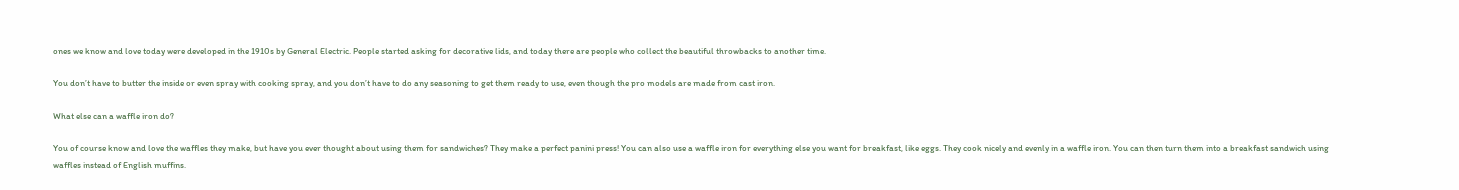ones we know and love today were developed in the 1910s by General Electric. People started asking for decorative lids, and today there are people who collect the beautiful throwbacks to another time.

You don’t have to butter the inside or even spray with cooking spray, and you don’t have to do any seasoning to get them ready to use, even though the pro models are made from cast iron.

What else can a waffle iron do?

You of course know and love the waffles they make, but have you ever thought about using them for sandwiches? They make a perfect panini press! You can also use a waffle iron for everything else you want for breakfast, like eggs. They cook nicely and evenly in a waffle iron. You can then turn them into a breakfast sandwich using waffles instead of English muffins.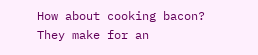How about cooking bacon? They make for an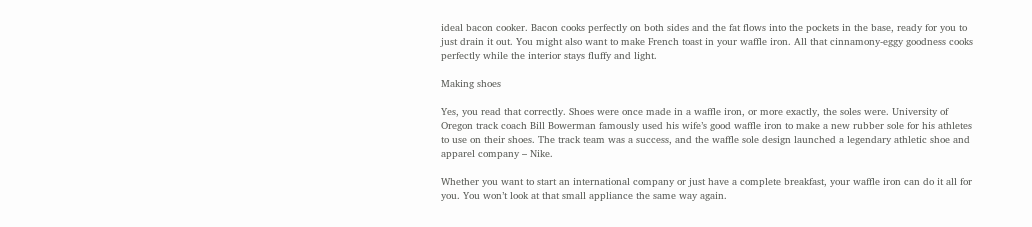ideal bacon cooker. Bacon cooks perfectly on both sides and the fat flows into the pockets in the base, ready for you to just drain it out. You might also want to make French toast in your waffle iron. All that cinnamony-eggy goodness cooks perfectly while the interior stays fluffy and light.

Making shoes

Yes, you read that correctly. Shoes were once made in a waffle iron, or more exactly, the soles were. University of Oregon track coach Bill Bowerman famously used his wife’s good waffle iron to make a new rubber sole for his athletes to use on their shoes. The track team was a success, and the waffle sole design launched a legendary athletic shoe and apparel company – Nike.

Whether you want to start an international company or just have a complete breakfast, your waffle iron can do it all for you. You won’t look at that small appliance the same way again.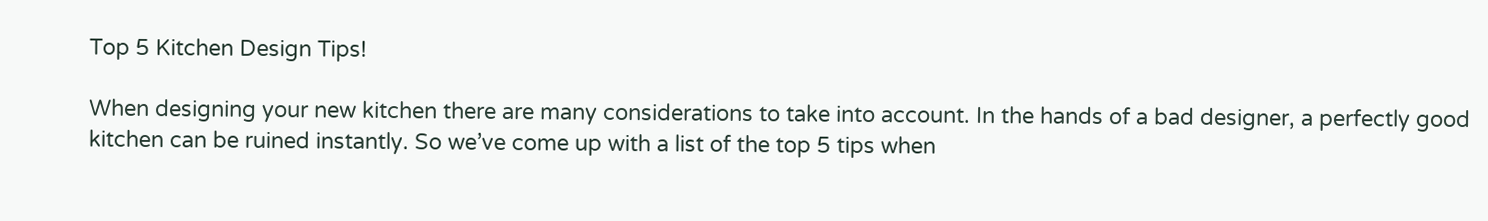Top 5 Kitchen Design Tips!

When designing your new kitchen there are many considerations to take into account. In the hands of a bad designer, a perfectly good kitchen can be ruined instantly. So we’ve come up with a list of the top 5 tips when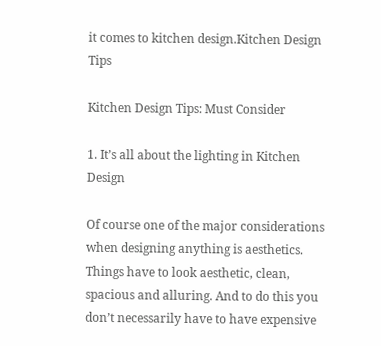it comes to kitchen design.Kitchen Design Tips

Kitchen Design Tips: Must Consider

1. It’s all about the lighting in Kitchen Design

Of course one of the major considerations when designing anything is aesthetics. Things have to look aesthetic, clean, spacious and alluring. And to do this you don’t necessarily have to have expensive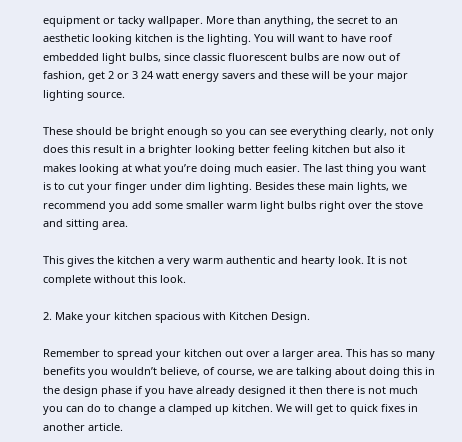equipment or tacky wallpaper. More than anything, the secret to an aesthetic looking kitchen is the lighting. You will want to have roof embedded light bulbs, since classic fluorescent bulbs are now out of fashion, get 2 or 3 24 watt energy savers and these will be your major lighting source.

These should be bright enough so you can see everything clearly, not only does this result in a brighter looking better feeling kitchen but also it makes looking at what you’re doing much easier. The last thing you want is to cut your finger under dim lighting. Besides these main lights, we recommend you add some smaller warm light bulbs right over the stove and sitting area.

This gives the kitchen a very warm authentic and hearty look. It is not complete without this look.

2. Make your kitchen spacious with Kitchen Design.

Remember to spread your kitchen out over a larger area. This has so many benefits you wouldn’t believe, of course, we are talking about doing this in the design phase if you have already designed it then there is not much you can do to change a clamped up kitchen. We will get to quick fixes in another article.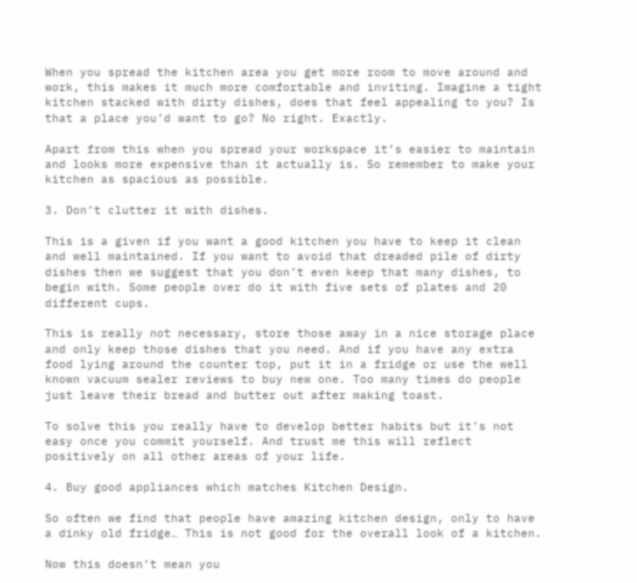When you spread the kitchen area you get more room to move around and work, this makes it much more comfortable and inviting. Imagine a tight kitchen stacked with dirty dishes, does that feel appealing to you? Is that a place you’d want to go? No right. Exactly.

Apart from this when you spread your workspace it’s easier to maintain and looks more expensive than it actually is. So remember to make your kitchen as spacious as possible.

3. Don’t clutter it with dishes.

This is a given if you want a good kitchen you have to keep it clean and well maintained. If you want to avoid that dreaded pile of dirty dishes then we suggest that you don’t even keep that many dishes, to begin with. Some people over do it with five sets of plates and 20 different cups.

This is really not necessary, store those away in a nice storage place and only keep those dishes that you need. And if you have any extra food lying around the counter top, put it in a fridge or use the well known vacuum sealer reviews to buy new one. Too many times do people just leave their bread and butter out after making toast.

To solve this you really have to develop better habits but it’s not easy once you commit yourself. And trust me this will reflect positively on all other areas of your life.

4. Buy good appliances which matches Kitchen Design.

So often we find that people have amazing kitchen design, only to have a dinky old fridge… This is not good for the overall look of a kitchen.

Now this doesn’t mean you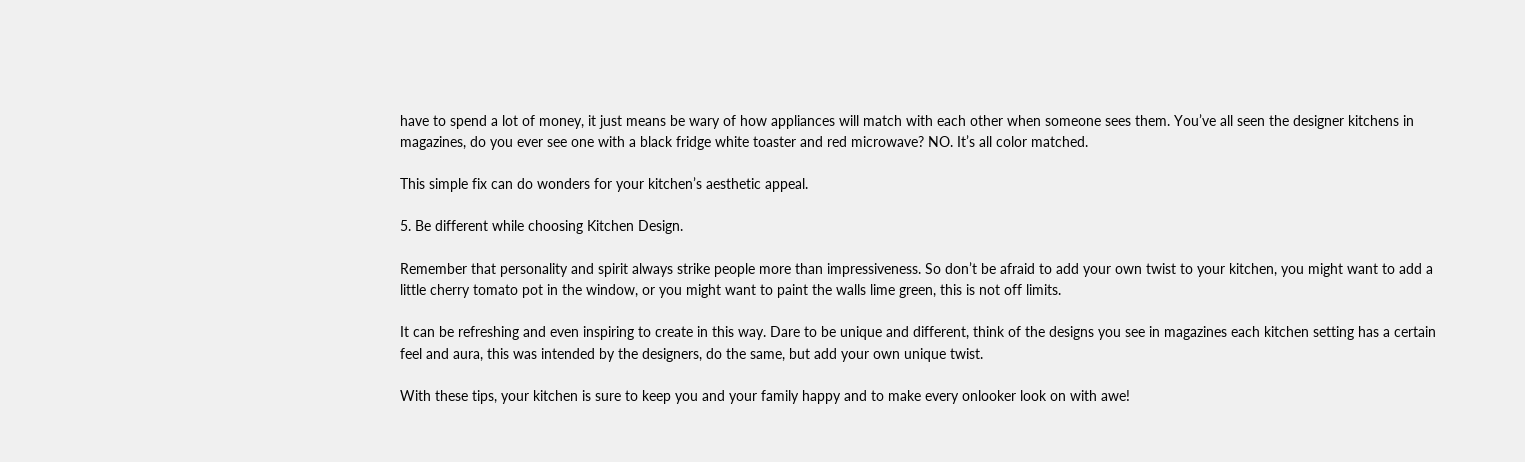have to spend a lot of money, it just means be wary of how appliances will match with each other when someone sees them. You’ve all seen the designer kitchens in magazines, do you ever see one with a black fridge white toaster and red microwave? NO. It’s all color matched.

This simple fix can do wonders for your kitchen’s aesthetic appeal.

5. Be different while choosing Kitchen Design.

Remember that personality and spirit always strike people more than impressiveness. So don’t be afraid to add your own twist to your kitchen, you might want to add a little cherry tomato pot in the window, or you might want to paint the walls lime green, this is not off limits.

It can be refreshing and even inspiring to create in this way. Dare to be unique and different, think of the designs you see in magazines each kitchen setting has a certain feel and aura, this was intended by the designers, do the same, but add your own unique twist.

With these tips, your kitchen is sure to keep you and your family happy and to make every onlooker look on with awe!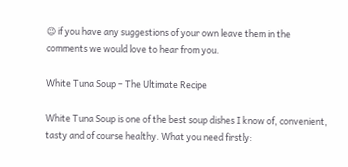😉 if you have any suggestions of your own leave them in the comments we would love to hear from you.

White Tuna Soup – The Ultimate Recipe

White Tuna Soup is one of the best soup dishes I know of, convenient, tasty and of course healthy. What you need firstly: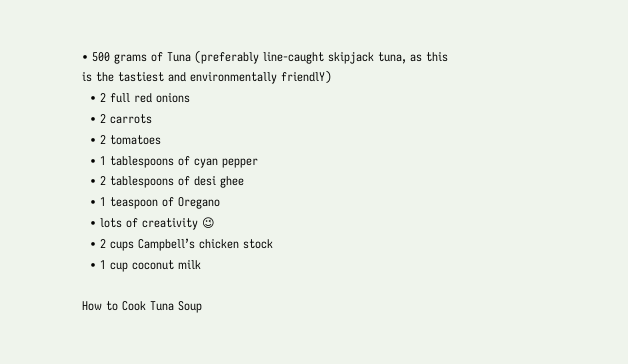• 500 grams of Tuna (preferably line-caught skipjack tuna, as this is the tastiest and environmentally friendlY)
  • 2 full red onions
  • 2 carrots
  • 2 tomatoes
  • 1 tablespoons of cyan pepper
  • 2 tablespoons of desi ghee
  • 1 teaspoon of Oregano
  • lots of creativity 😉
  • 2 cups Campbell’s chicken stock
  • 1 cup coconut milk

How to Cook Tuna Soup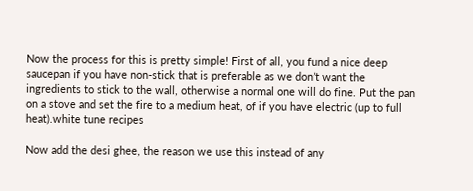Now the process for this is pretty simple! First of all, you fund a nice deep saucepan if you have non-stick that is preferable as we don’t want the ingredients to stick to the wall, otherwise a normal one will do fine. Put the pan on a stove and set the fire to a medium heat, of if you have electric (up to full heat).white tune recipes

Now add the desi ghee, the reason we use this instead of any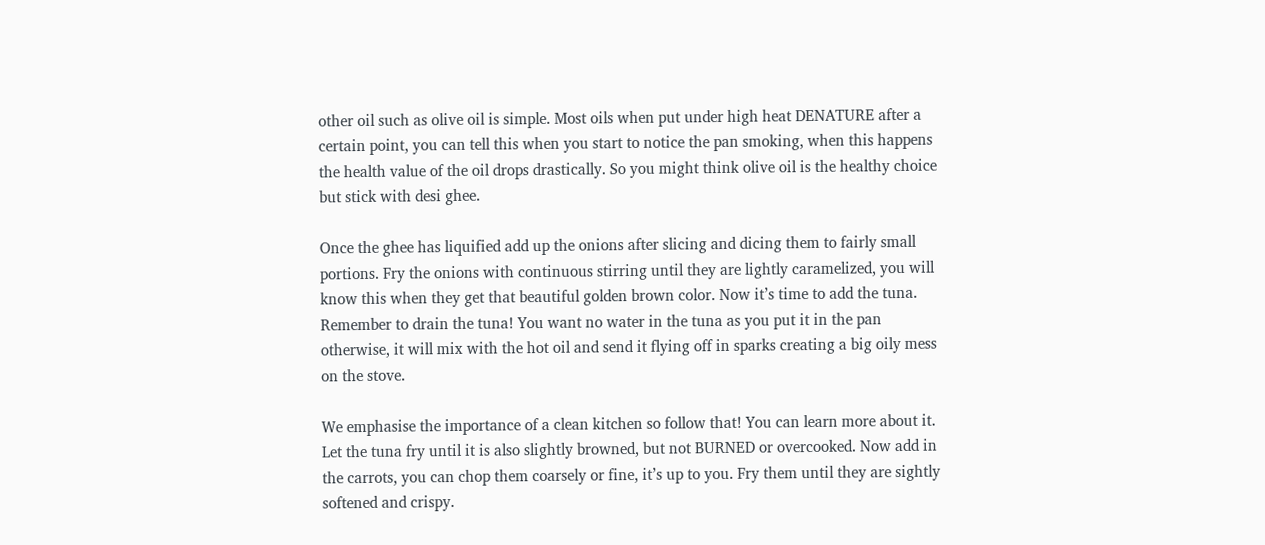other oil such as olive oil is simple. Most oils when put under high heat DENATURE after a certain point, you can tell this when you start to notice the pan smoking, when this happens the health value of the oil drops drastically. So you might think olive oil is the healthy choice but stick with desi ghee.

Once the ghee has liquified add up the onions after slicing and dicing them to fairly small portions. Fry the onions with continuous stirring until they are lightly caramelized, you will know this when they get that beautiful golden brown color. Now it’s time to add the tuna. Remember to drain the tuna! You want no water in the tuna as you put it in the pan otherwise, it will mix with the hot oil and send it flying off in sparks creating a big oily mess on the stove.

We emphasise the importance of a clean kitchen so follow that! You can learn more about it. Let the tuna fry until it is also slightly browned, but not BURNED or overcooked. Now add in the carrots, you can chop them coarsely or fine, it’s up to you. Fry them until they are sightly softened and crispy.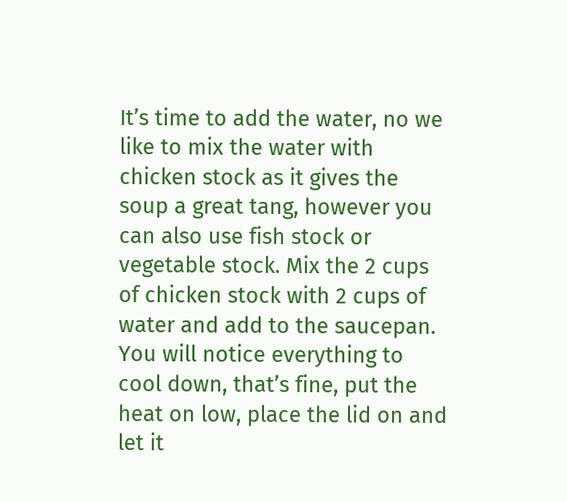It’s time to add the water, no we like to mix the water with chicken stock as it gives the soup a great tang, however you can also use fish stock or vegetable stock. Mix the 2 cups of chicken stock with 2 cups of water and add to the saucepan. You will notice everything to cool down, that’s fine, put the heat on low, place the lid on and let it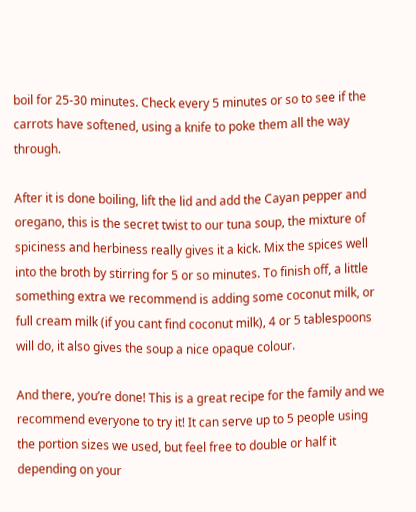boil for 25-30 minutes. Check every 5 minutes or so to see if the carrots have softened, using a knife to poke them all the way through.

After it is done boiling, lift the lid and add the Cayan pepper and oregano, this is the secret twist to our tuna soup, the mixture of spiciness and herbiness really gives it a kick. Mix the spices well into the broth by stirring for 5 or so minutes. To finish off, a little something extra we recommend is adding some coconut milk, or full cream milk (if you cant find coconut milk), 4 or 5 tablespoons will do, it also gives the soup a nice opaque colour.

And there, you’re done! This is a great recipe for the family and we recommend everyone to try it! It can serve up to 5 people using the portion sizes we used, but feel free to double or half it depending on your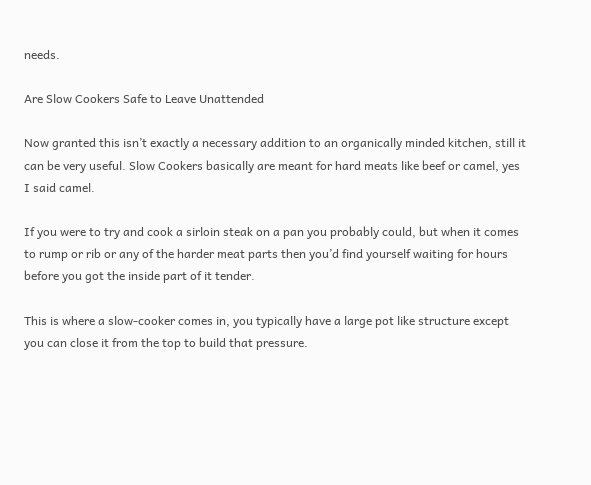needs.

Are Slow Cookers Safe to Leave Unattended

Now granted this isn’t exactly a necessary addition to an organically minded kitchen, still it can be very useful. Slow Cookers basically are meant for hard meats like beef or camel, yes I said camel.

If you were to try and cook a sirloin steak on a pan you probably could, but when it comes to rump or rib or any of the harder meat parts then you’d find yourself waiting for hours before you got the inside part of it tender.

This is where a slow-cooker comes in, you typically have a large pot like structure except you can close it from the top to build that pressure.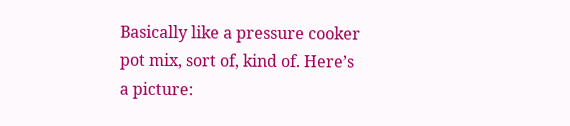Basically like a pressure cooker pot mix, sort of, kind of. Here’s a picture: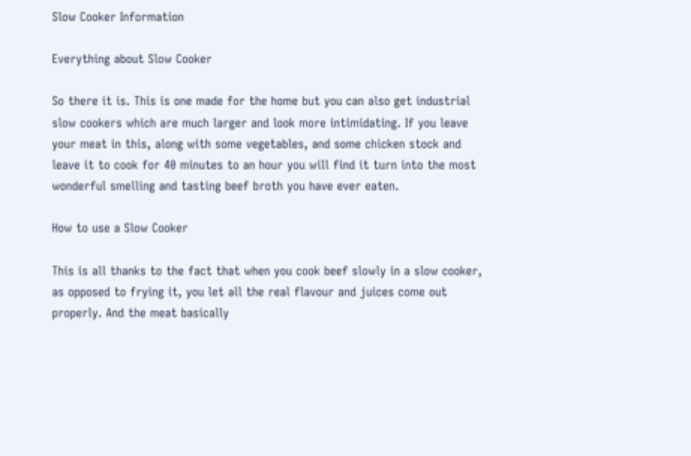Slow Cooker Information

Everything about Slow Cooker

So there it is. This is one made for the home but you can also get industrial slow cookers which are much larger and look more intimidating. If you leave your meat in this, along with some vegetables, and some chicken stock and leave it to cook for 40 minutes to an hour you will find it turn into the most wonderful smelling and tasting beef broth you have ever eaten.

How to use a Slow Cooker

This is all thanks to the fact that when you cook beef slowly in a slow cooker, as opposed to frying it, you let all the real flavour and juices come out properly. And the meat basically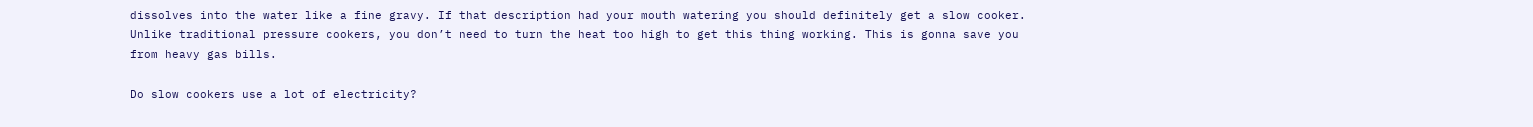dissolves into the water like a fine gravy. If that description had your mouth watering you should definitely get a slow cooker. Unlike traditional pressure cookers, you don’t need to turn the heat too high to get this thing working. This is gonna save you from heavy gas bills.

Do slow cookers use a lot of electricity?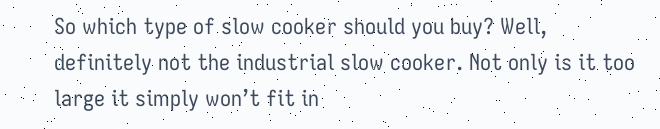So which type of slow cooker should you buy? Well, definitely not the industrial slow cooker. Not only is it too large it simply won’t fit in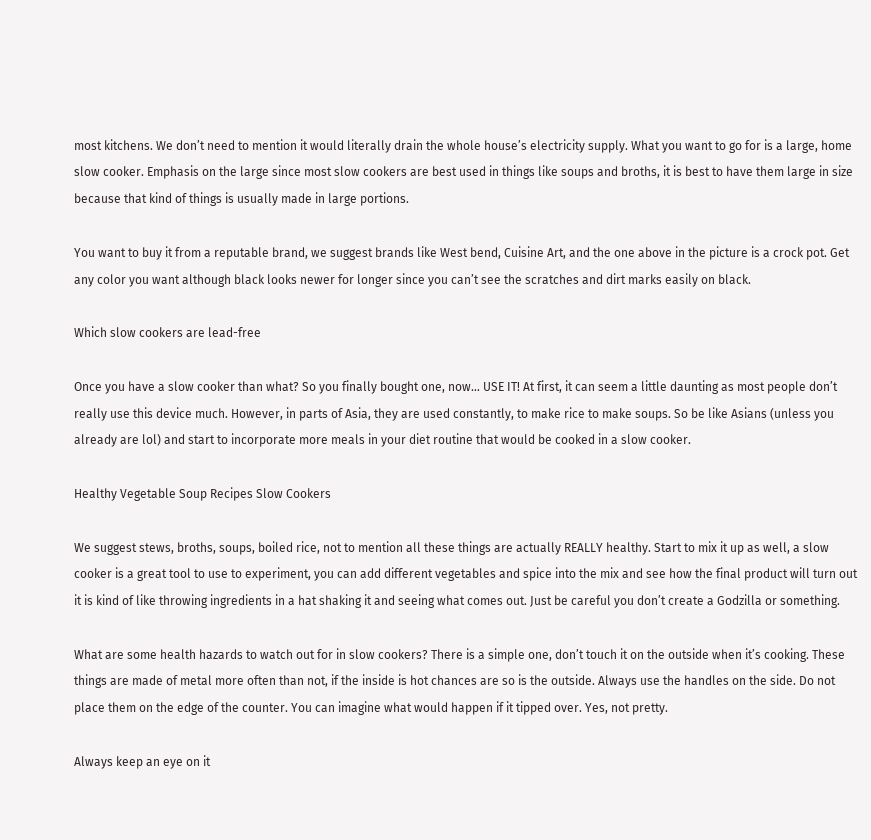most kitchens. We don’t need to mention it would literally drain the whole house’s electricity supply. What you want to go for is a large, home slow cooker. Emphasis on the large since most slow cookers are best used in things like soups and broths, it is best to have them large in size because that kind of things is usually made in large portions.

You want to buy it from a reputable brand, we suggest brands like West bend, Cuisine Art, and the one above in the picture is a crock pot. Get any color you want although black looks newer for longer since you can’t see the scratches and dirt marks easily on black.

Which slow cookers are lead-free

Once you have a slow cooker than what? So you finally bought one, now… USE IT! At first, it can seem a little daunting as most people don’t really use this device much. However, in parts of Asia, they are used constantly, to make rice to make soups. So be like Asians (unless you already are lol) and start to incorporate more meals in your diet routine that would be cooked in a slow cooker.

Healthy Vegetable Soup Recipes Slow Cookers

We suggest stews, broths, soups, boiled rice, not to mention all these things are actually REALLY healthy. Start to mix it up as well, a slow cooker is a great tool to use to experiment, you can add different vegetables and spice into the mix and see how the final product will turn out it is kind of like throwing ingredients in a hat shaking it and seeing what comes out. Just be careful you don’t create a Godzilla or something.

What are some health hazards to watch out for in slow cookers? There is a simple one, don’t touch it on the outside when it’s cooking. These things are made of metal more often than not, if the inside is hot chances are so is the outside. Always use the handles on the side. Do not place them on the edge of the counter. You can imagine what would happen if it tipped over. Yes, not pretty.

Always keep an eye on it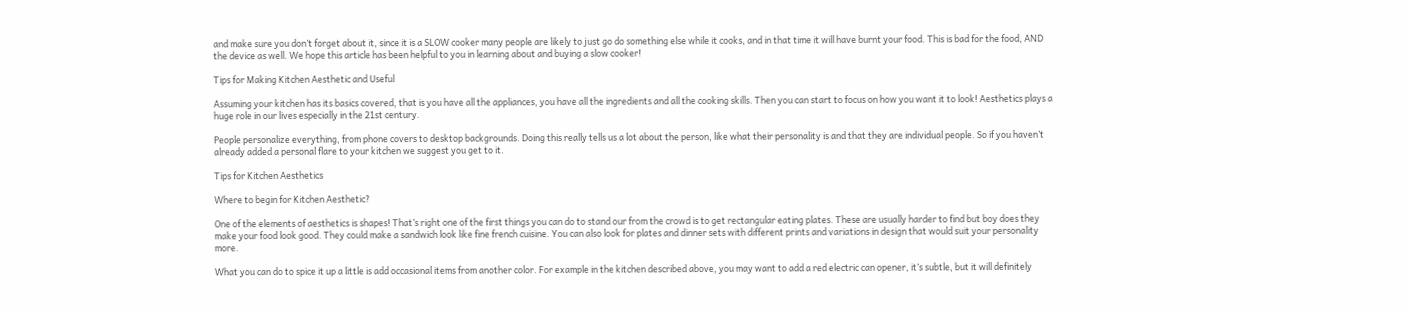and make sure you don’t forget about it, since it is a SLOW cooker many people are likely to just go do something else while it cooks, and in that time it will have burnt your food. This is bad for the food, AND the device as well. We hope this article has been helpful to you in learning about and buying a slow cooker!

Tips for Making Kitchen Aesthetic and Useful

Assuming your kitchen has its basics covered, that is you have all the appliances, you have all the ingredients and all the cooking skills. Then you can start to focus on how you want it to look! Aesthetics plays a huge role in our lives especially in the 21st century.

People personalize everything, from phone covers to desktop backgrounds. Doing this really tells us a lot about the person, like what their personality is and that they are individual people. So if you haven’t already added a personal flare to your kitchen we suggest you get to it.

Tips for Kitchen Aesthetics

Where to begin for Kitchen Aesthetic?

One of the elements of aesthetics is shapes! That’s right one of the first things you can do to stand our from the crowd is to get rectangular eating plates. These are usually harder to find but boy does they make your food look good. They could make a sandwich look like fine french cuisine. You can also look for plates and dinner sets with different prints and variations in design that would suit your personality more.

What you can do to spice it up a little is add occasional items from another color. For example in the kitchen described above, you may want to add a red electric can opener, it’s subtle, but it will definitely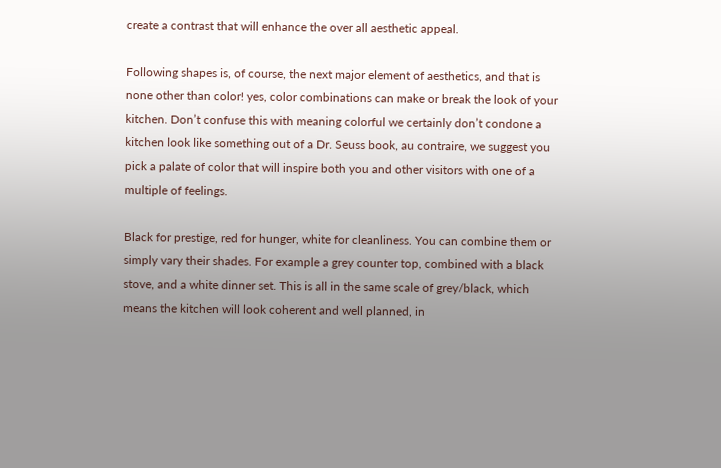create a contrast that will enhance the over all aesthetic appeal.

Following shapes is, of course, the next major element of aesthetics, and that is none other than color! yes, color combinations can make or break the look of your kitchen. Don’t confuse this with meaning colorful we certainly don’t condone a kitchen look like something out of a Dr. Seuss book, au contraire, we suggest you pick a palate of color that will inspire both you and other visitors with one of a multiple of feelings.

Black for prestige, red for hunger, white for cleanliness. You can combine them or simply vary their shades. For example a grey counter top, combined with a black stove, and a white dinner set. This is all in the same scale of grey/black, which means the kitchen will look coherent and well planned, in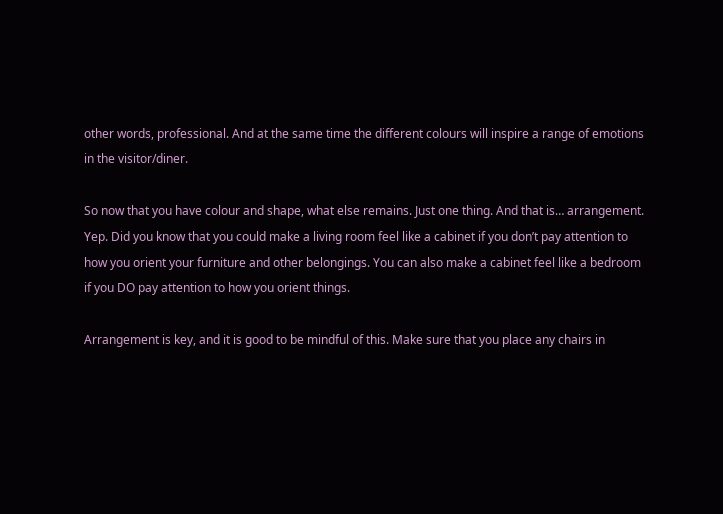other words, professional. And at the same time the different colours will inspire a range of emotions in the visitor/diner.

So now that you have colour and shape, what else remains. Just one thing. And that is… arrangement. Yep. Did you know that you could make a living room feel like a cabinet if you don’t pay attention to how you orient your furniture and other belongings. You can also make a cabinet feel like a bedroom if you DO pay attention to how you orient things.

Arrangement is key, and it is good to be mindful of this. Make sure that you place any chairs in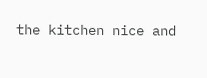the kitchen nice and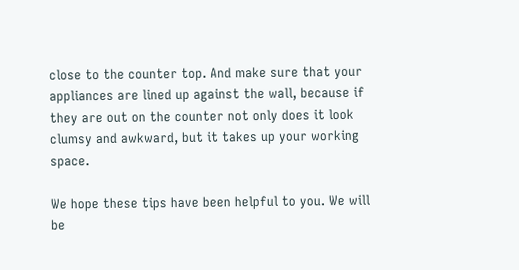close to the counter top. And make sure that your appliances are lined up against the wall, because if they are out on the counter not only does it look clumsy and awkward, but it takes up your working space.

We hope these tips have been helpful to you. We will be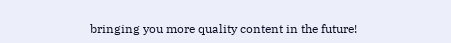bringing you more quality content in the future!